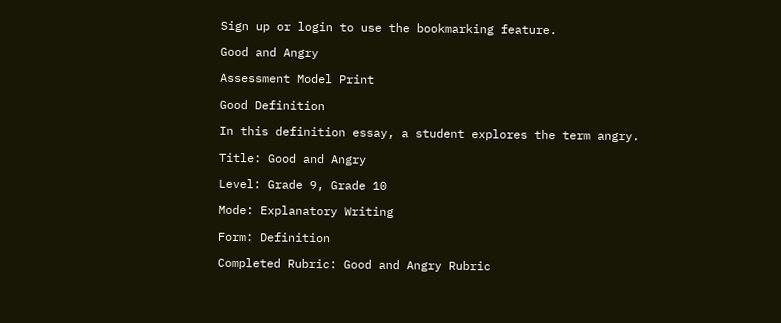Sign up or login to use the bookmarking feature.

Good and Angry

Assessment Model Print

Good Definition

In this definition essay, a student explores the term angry.

Title: Good and Angry

Level: Grade 9, Grade 10

Mode: Explanatory Writing

Form: Definition

Completed Rubric: Good and Angry Rubric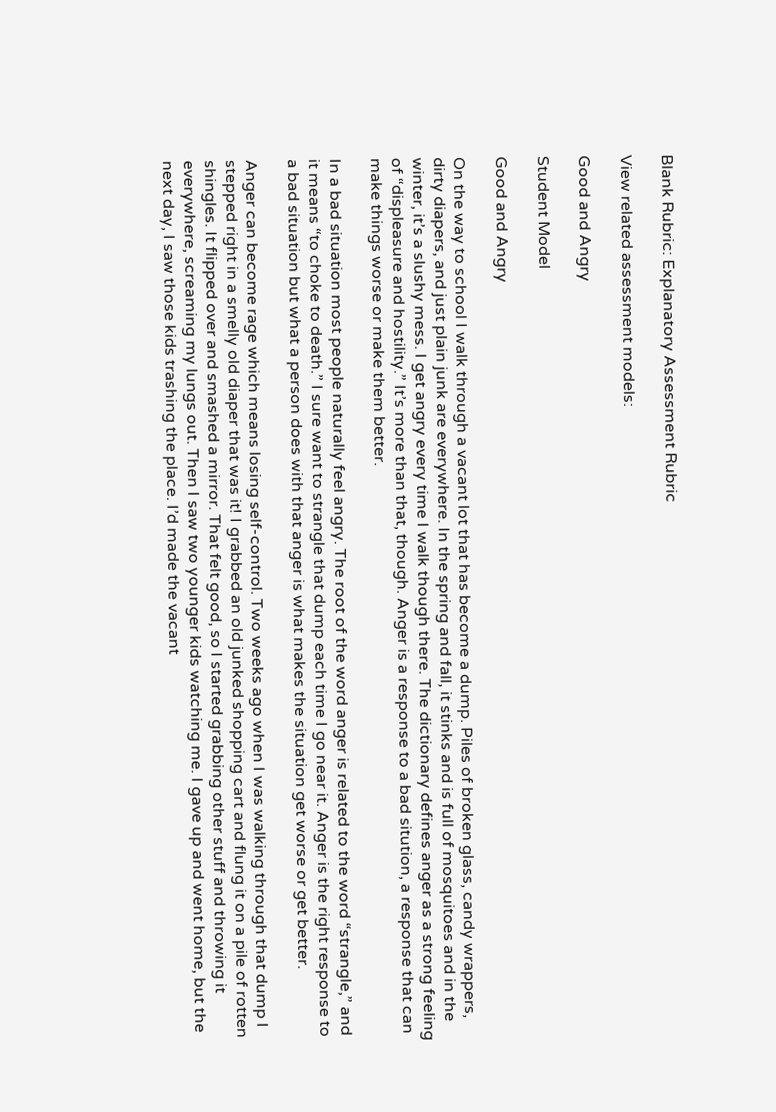Blank Rubric: Explanatory Assessment Rubric

View related assessment models:

Good and Angry

Student Model

Good and Angry

On the way to school I walk through a vacant lot that has become a dump. Piles of broken glass, candy wrappers, dirty diapers, and just plain junk are everywhere. In the spring and fall, it stinks and is full of mosquitoes and in the winter, it’s a slushy mess. I get angry every time I walk though there. The dictionary defines anger as a strong feeling of “displeasure and hostility.” It’s more than that, though. Anger is a response to a bad sitution, a response that can make things worse or make them better.

In a bad situation most people naturally feel angry. The root of the word anger is related to the word “strangle,” and it means “to choke to death.” I sure want to strangle that dump each time I go near it. Anger is the right response to a bad situation but what a person does with that anger is what makes the situation get worse or get better.

Anger can become rage which means losing self-control. Two weeks ago when I was walking through that dump I stepped right in a smelly old diaper that was it! I grabbed an old junked shopping cart and flung it on a pile of rotten shingles. It flipped over and smashed a mirror. That felt good, so I started grabbing other stuff and throwing it everywhere, screaming my lungs out. Then I saw two younger kids watching me. I gave up and went home, but the next day, I saw those kids trashing the place. I’d made the vacant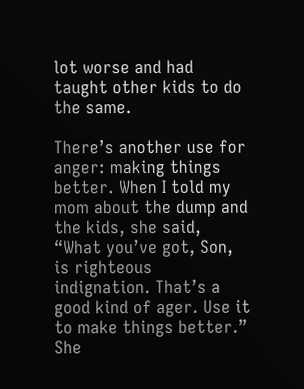lot worse and had taught other kids to do the same.

There’s another use for anger: making things better. When I told my mom about the dump and the kids, she said, “What you’ve got, Son, is righteous indignation. That’s a good kind of ager. Use it to make things better.” She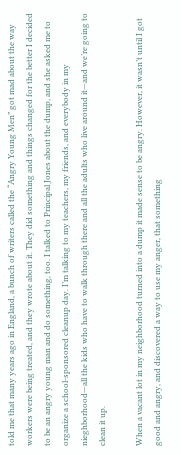told me that many years ago in England, a bunch of writers called the “Angry Young Men” got mad about the way workers were being treated, and they wrote about it. They did something and things changed for the better I decided to be an angry young man and do something, too. I talked to Principal Jones about the dump, and she asked me to organize a school-sponsored cleanup day. I’m talking to my teachers, my friends, and everybody in my nieghborhood—all the kids who have to walk through there and all the adults who live around it—and we’re going to clean it up.

When a vacant lot in my neighborhood turned into a dump it made sense to be angry. However, it wasn’t until I got good and angry, and discovered a way to use my anger, that something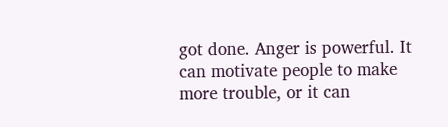got done. Anger is powerful. It can motivate people to make more trouble, or it can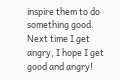inspire them to do something good. Next time I get angry, I hope I get good and angry!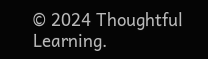© 2024 Thoughtful Learning.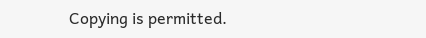Copying is permitted.